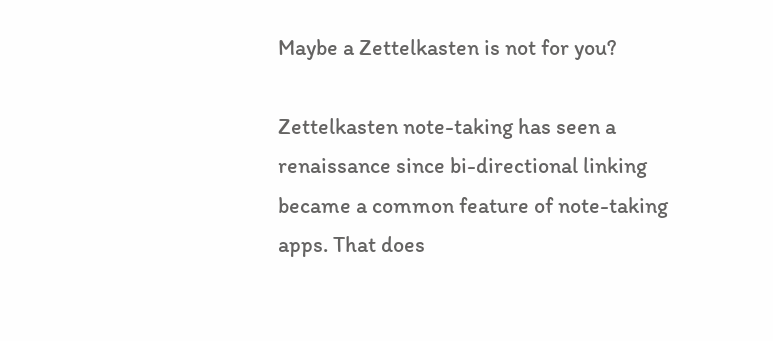Maybe a Zettelkasten is not for you?

Zettelkasten note-taking has seen a renaissance since bi-directional linking became a common feature of note-taking apps. That does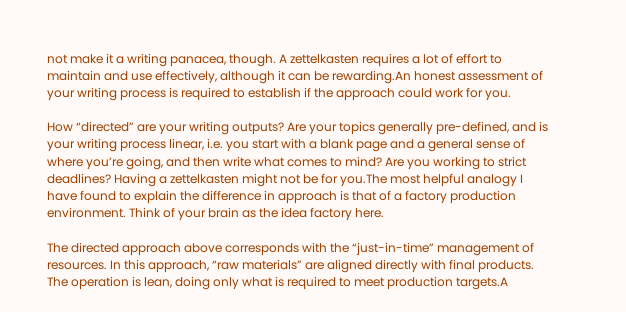not make it a writing panacea, though. A zettelkasten requires a lot of effort to maintain and use effectively, although it can be rewarding.An honest assessment of your writing process is required to establish if the approach could work for you.

How “directed” are your writing outputs? Are your topics generally pre-defined, and is your writing process linear, i.e. you start with a blank page and a general sense of where you’re going, and then write what comes to mind? Are you working to strict deadlines? Having a zettelkasten might not be for you.The most helpful analogy I have found to explain the difference in approach is that of a factory production environment. Think of your brain as the idea factory here.

The directed approach above corresponds with the “just-in-time” management of resources. In this approach, “raw materials” are aligned directly with final products. The operation is lean, doing only what is required to meet production targets.A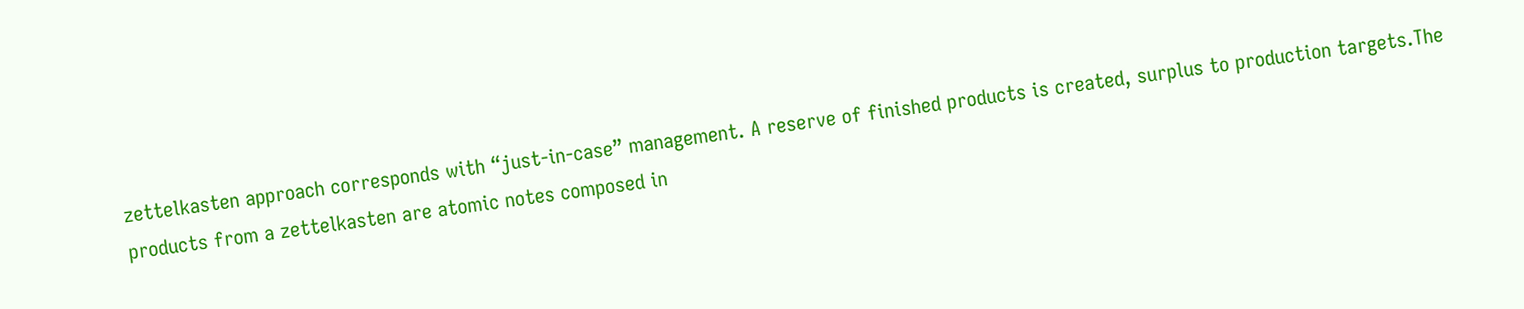zettelkasten approach corresponds with “just-in-case” management. A reserve of finished products is created, surplus to production targets.The products from a zettelkasten are atomic notes composed in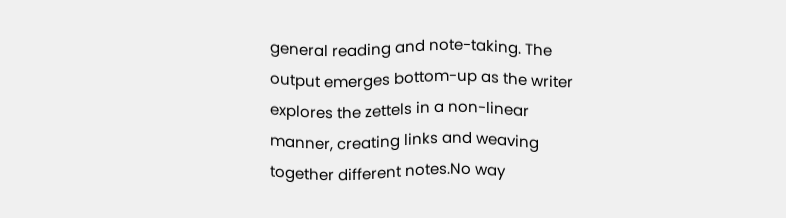general reading and note-taking. The output emerges bottom-up as the writer explores the zettels in a non-linear manner, creating links and weaving together different notes.No way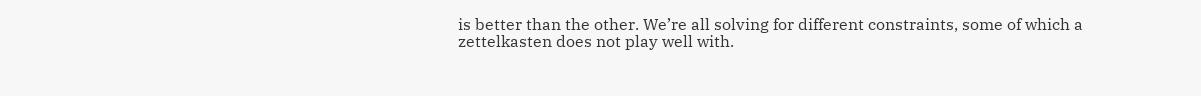is better than the other. We’re all solving for different constraints, some of which a zettelkasten does not play well with.